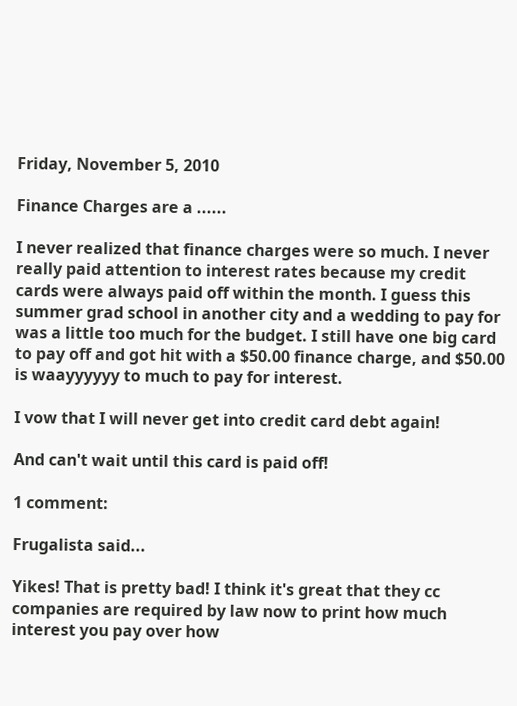Friday, November 5, 2010

Finance Charges are a ......

I never realized that finance charges were so much. I never really paid attention to interest rates because my credit cards were always paid off within the month. I guess this summer grad school in another city and a wedding to pay for was a little too much for the budget. I still have one big card to pay off and got hit with a $50.00 finance charge, and $50.00 is waayyyyyy to much to pay for interest.

I vow that I will never get into credit card debt again!

And can't wait until this card is paid off!

1 comment:

Frugalista said...

Yikes! That is pretty bad! I think it's great that they cc companies are required by law now to print how much interest you pay over how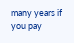many years if you pay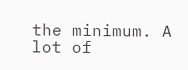the minimum. A lot of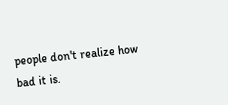people don't realize how bad it is.